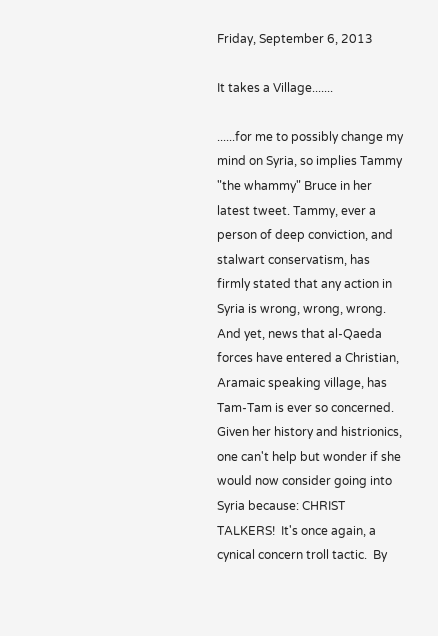Friday, September 6, 2013

It takes a Village.......

......for me to possibly change my mind on Syria, so implies Tammy "the whammy" Bruce in her latest tweet. Tammy, ever a person of deep conviction, and stalwart conservatism, has firmly stated that any action in Syria is wrong, wrong, wrong.  And yet, news that al-Qaeda forces have entered a Christian, Aramaic speaking village, has Tam-Tam is ever so concerned.  Given her history and histrionics, one can't help but wonder if she would now consider going into Syria because: CHRIST TALKERS!  It's once again, a cynical concern troll tactic.  By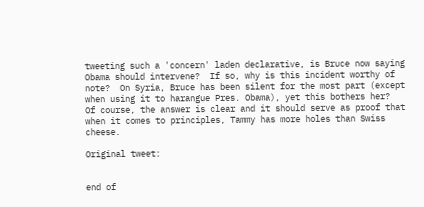tweeting such a 'concern' laden declarative, is Bruce now saying Obama should intervene?  If so, why is this incident worthy of note?  On Syria, Bruce has been silent for the most part (except when using it to harangue Pres. Obama), yet this bothers her?  Of course, the answer is clear and it should serve as proof that when it comes to principles, Tammy has more holes than Swiss cheese.

Original tweet:


end of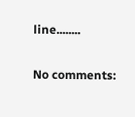line........

No comments: